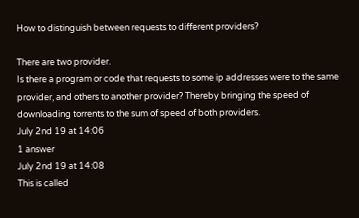How to distinguish between requests to different providers?

There are two provider.
Is there a program or code that requests to some ip addresses were to the same provider, and others to another provider? Thereby bringing the speed of downloading torrents to the sum of speed of both providers.
July 2nd 19 at 14:06
1 answer
July 2nd 19 at 14:08
This is called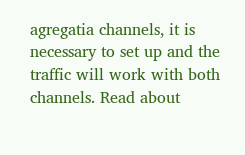agregatia channels, it is necessary to set up and the traffic will work with both channels. Read about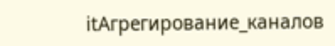itАгрегирование_каналов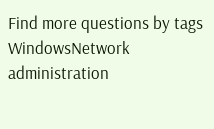Find more questions by tags WindowsNetwork administration